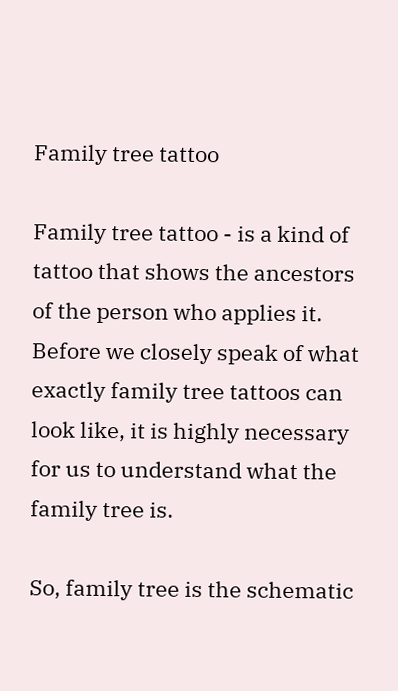Family tree tattoo

Family tree tattoo - is a kind of tattoo that shows the ancestors of the person who applies it. Before we closely speak of what exactly family tree tattoos can look like, it is highly necessary for us to understand what the family tree is.

So, family tree is the schematic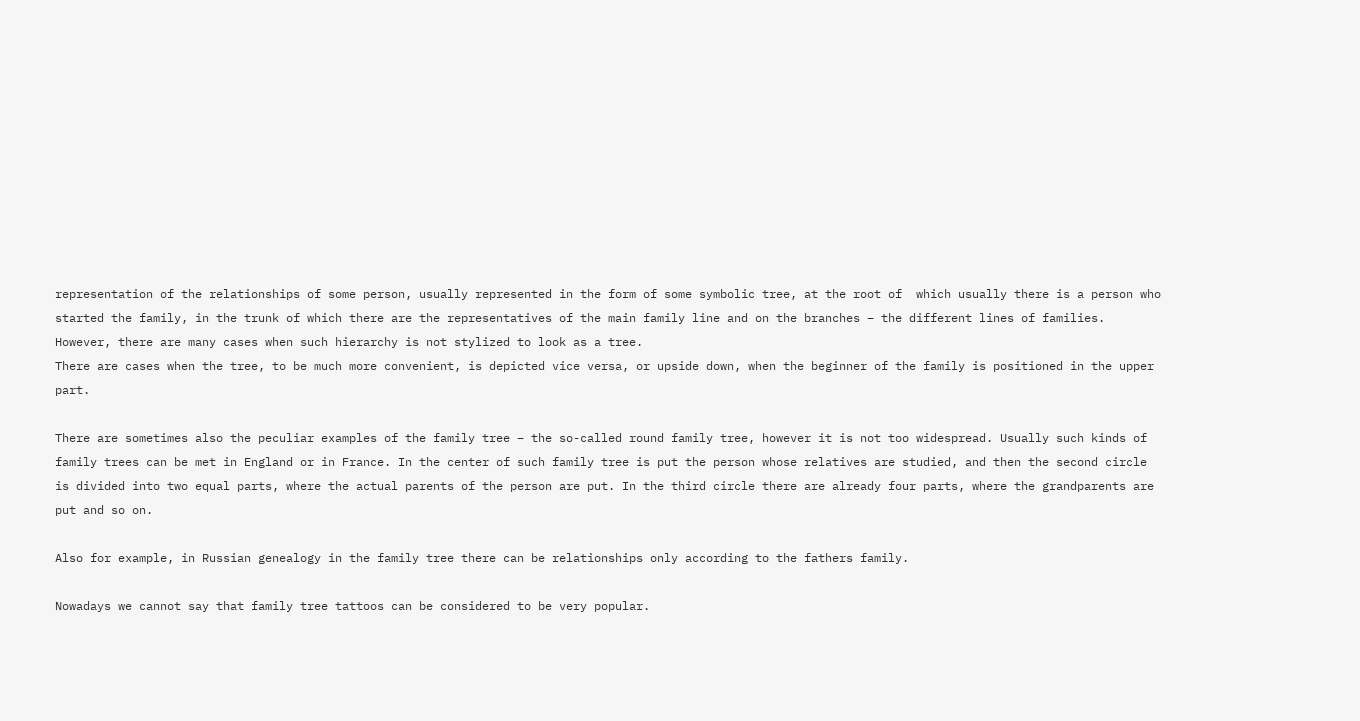representation of the relationships of some person, usually represented in the form of some symbolic tree, at the root of  which usually there is a person who started the family, in the trunk of which there are the representatives of the main family line and on the branches – the different lines of families. However, there are many cases when such hierarchy is not stylized to look as a tree.
There are cases when the tree, to be much more convenient, is depicted vice versa, or upside down, when the beginner of the family is positioned in the upper part.

There are sometimes also the peculiar examples of the family tree – the so-called round family tree, however it is not too widespread. Usually such kinds of family trees can be met in England or in France. In the center of such family tree is put the person whose relatives are studied, and then the second circle is divided into two equal parts, where the actual parents of the person are put. In the third circle there are already four parts, where the grandparents are put and so on.

Also for example, in Russian genealogy in the family tree there can be relationships only according to the fathers family.

Nowadays we cannot say that family tree tattoos can be considered to be very popular.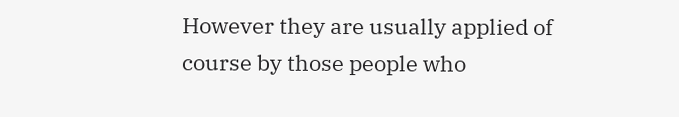However they are usually applied of course by those people who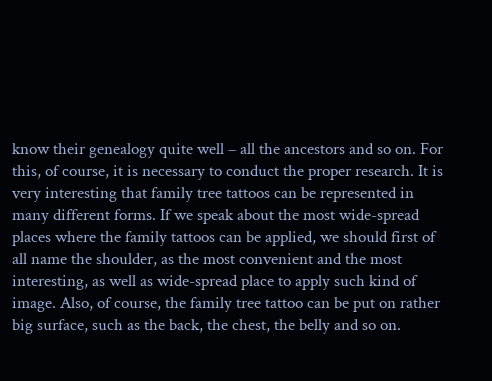know their genealogy quite well – all the ancestors and so on. For this, of course, it is necessary to conduct the proper research. It is very interesting that family tree tattoos can be represented in many different forms. If we speak about the most wide-spread places where the family tattoos can be applied, we should first of all name the shoulder, as the most convenient and the most interesting, as well as wide-spread place to apply such kind of image. Also, of course, the family tree tattoo can be put on rather big surface, such as the back, the chest, the belly and so on.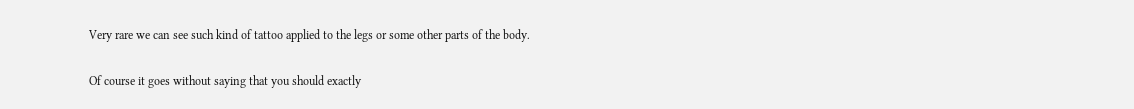Very rare we can see such kind of tattoo applied to the legs or some other parts of the body.

Of course it goes without saying that you should exactly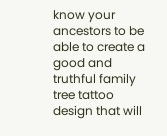know your ancestors to be able to create a good and truthful family tree tattoo design that will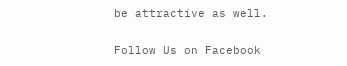be attractive as well.

Follow Us on Facebook